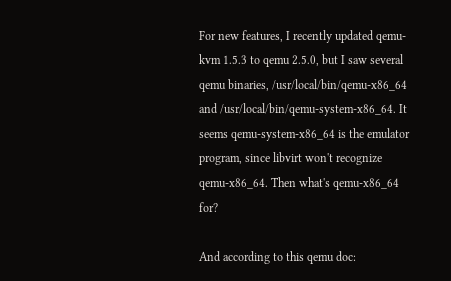For new features, I recently updated qemu-kvm 1.5.3 to qemu 2.5.0, but I saw several qemu binaries, /usr/local/bin/qemu-x86_64 and /usr/local/bin/qemu-system-x86_64. It seems qemu-system-x86_64 is the emulator program, since libvirt won't recognize qemu-x86_64. Then what's qemu-x86_64 for?

And according to this qemu doc: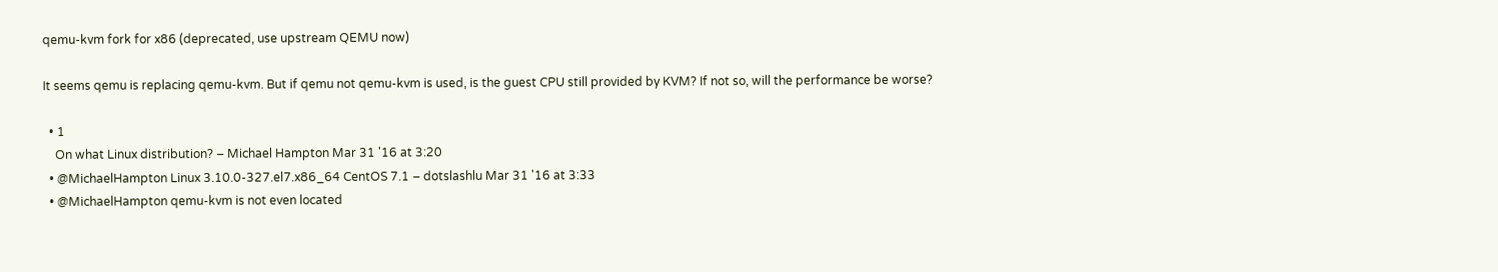qemu-kvm fork for x86 (deprecated, use upstream QEMU now)

It seems qemu is replacing qemu-kvm. But if qemu not qemu-kvm is used, is the guest CPU still provided by KVM? If not so, will the performance be worse?

  • 1
    On what Linux distribution? – Michael Hampton Mar 31 '16 at 3:20
  • @MichaelHampton Linux 3.10.0-327.el7.x86_64 CentOS 7.1 – dotslashlu Mar 31 '16 at 3:33
  • @MichaelHampton qemu-kvm is not even located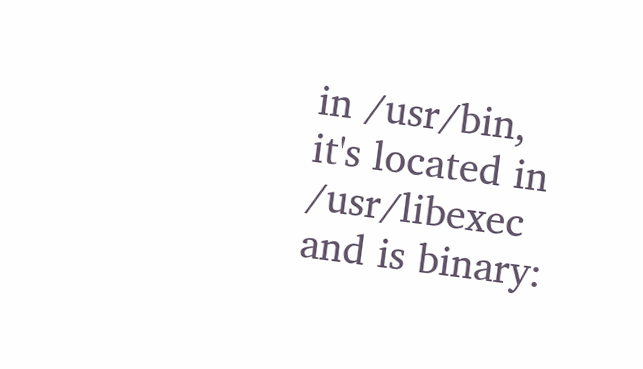in /usr/bin, it's located in /usr/libexec and is binary: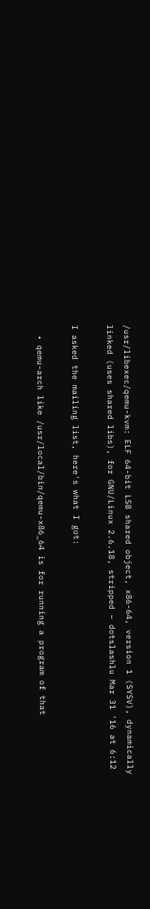/usr/libexec/qemu-kvm: ELF 64-bit LSB shared object, x86-64, version 1 (SYSV), dynamically linked (uses shared libs), for GNU/Linux 2.6.18, stripped – dotslashlu Mar 31 '16 at 6:12

I asked the mailing list, here's what I got:

  • qemu-arch like /usr/local/bin/qemu-x86_64 is for running a program of that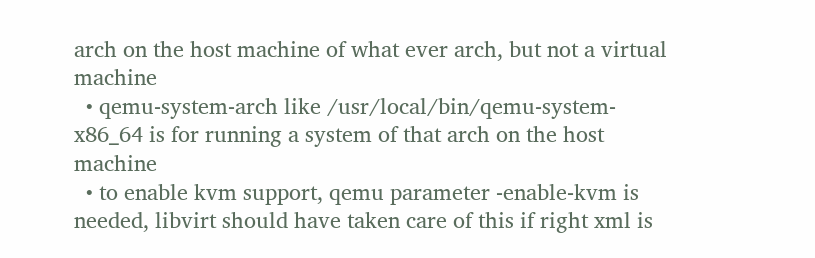arch on the host machine of what ever arch, but not a virtual machine
  • qemu-system-arch like /usr/local/bin/qemu-system-x86_64 is for running a system of that arch on the host machine
  • to enable kvm support, qemu parameter -enable-kvm is needed, libvirt should have taken care of this if right xml is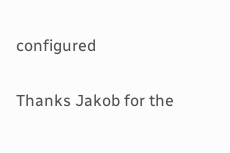configured

Thanks Jakob for the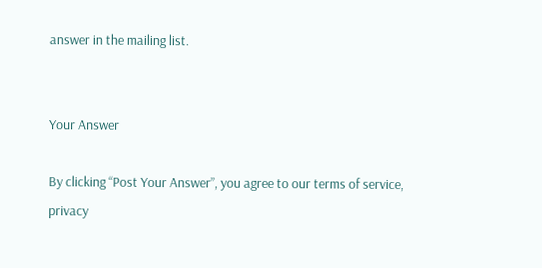answer in the mailing list.


Your Answer

By clicking “Post Your Answer”, you agree to our terms of service, privacy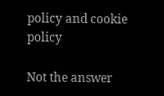policy and cookie policy

Not the answer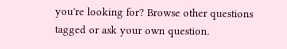you're looking for? Browse other questions tagged or ask your own question.